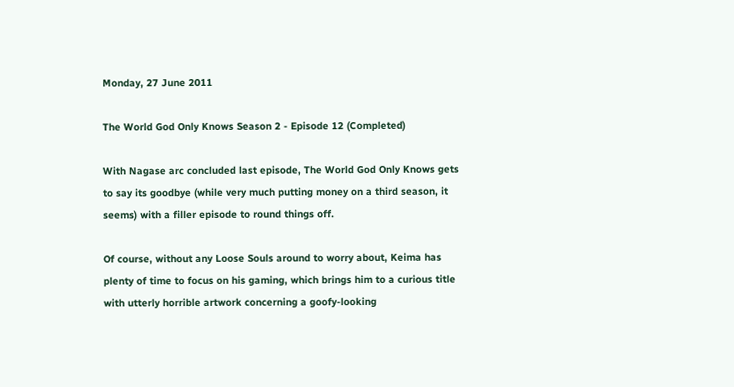Monday, 27 June 2011

The World God Only Knows Season 2 - Episode 12 (Completed)

With Nagase arc concluded last episode, The World God Only Knows gets to say its goodbye (while very much putting money on a third season, it seems) with a filler episode to round things off.

Of course, without any Loose Souls around to worry about, Keima has plenty of time to focus on his gaming, which brings him to a curious title with utterly horrible artwork concerning a goofy-looking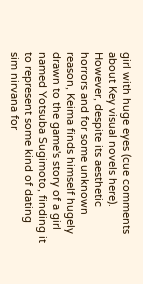girl with huge eyes (cue comments about Key visual novels here).  However, despite its aesthetic horrors and for some unknown reason, Keima finds himself hugely drawn to the game's story of a girl named Yotsuba Sugimoto, finding it to represent some kind of dating sim nirvana for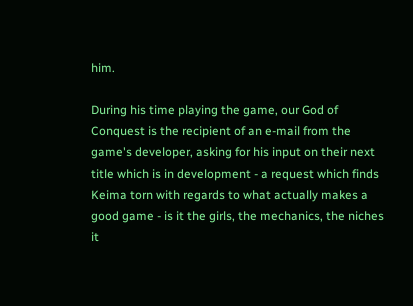him.

During his time playing the game, our God of Conquest is the recipient of an e-mail from the game's developer, asking for his input on their next title which is in development - a request which finds Keima torn with regards to what actually makes a good game - is it the girls, the mechanics, the niches it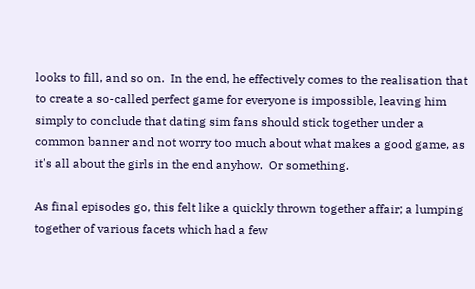looks to fill, and so on.  In the end, he effectively comes to the realisation that to create a so-called perfect game for everyone is impossible, leaving him simply to conclude that dating sim fans should stick together under a common banner and not worry too much about what makes a good game, as it's all about the girls in the end anyhow.  Or something.

As final episodes go, this felt like a quickly thrown together affair; a lumping together of various facets which had a few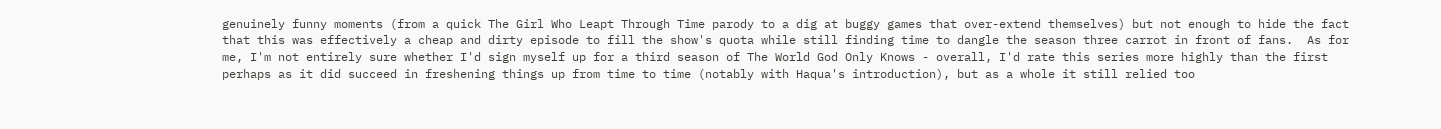genuinely funny moments (from a quick The Girl Who Leapt Through Time parody to a dig at buggy games that over-extend themselves) but not enough to hide the fact that this was effectively a cheap and dirty episode to fill the show's quota while still finding time to dangle the season three carrot in front of fans.  As for me, I'm not entirely sure whether I'd sign myself up for a third season of The World God Only Knows - overall, I'd rate this series more highly than the first perhaps as it did succeed in freshening things up from time to time (notably with Haqua's introduction), but as a whole it still relied too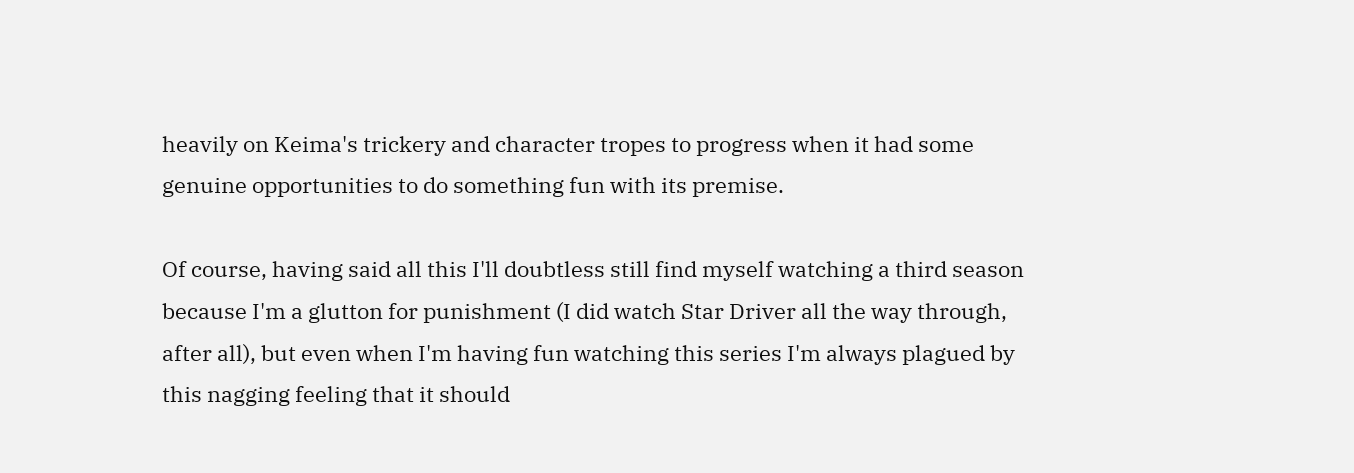heavily on Keima's trickery and character tropes to progress when it had some genuine opportunities to do something fun with its premise.

Of course, having said all this I'll doubtless still find myself watching a third season because I'm a glutton for punishment (I did watch Star Driver all the way through, after all), but even when I'm having fun watching this series I'm always plagued by this nagging feeling that it should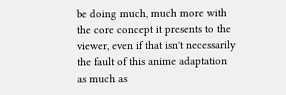be doing much, much more with the core concept it presents to the viewer, even if that isn't necessarily the fault of this anime adaptation as much as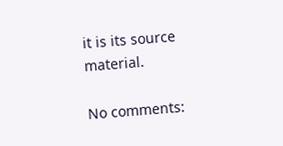it is its source material.

No comments: